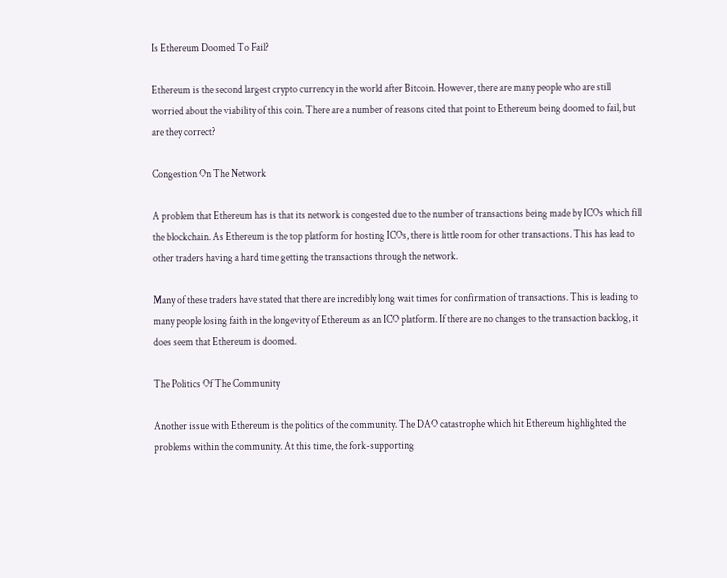Is Ethereum Doomed To Fail?

Ethereum is the second largest crypto currency in the world after Bitcoin. However, there are many people who are still worried about the viability of this coin. There are a number of reasons cited that point to Ethereum being doomed to fail, but are they correct?

Congestion On The Network

A problem that Ethereum has is that its network is congested due to the number of transactions being made by ICOs which fill the blockchain. As Ethereum is the top platform for hosting ICOs, there is little room for other transactions. This has lead to other traders having a hard time getting the transactions through the network.

Many of these traders have stated that there are incredibly long wait times for confirmation of transactions. This is leading to many people losing faith in the longevity of Ethereum as an ICO platform. If there are no changes to the transaction backlog, it does seem that Ethereum is doomed.

The Politics Of The Community

Another issue with Ethereum is the politics of the community. The DAO catastrophe which hit Ethereum highlighted the problems within the community. At this time, the fork-supporting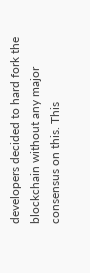developers decided to hard fork the blockchain without any major consensus on this. This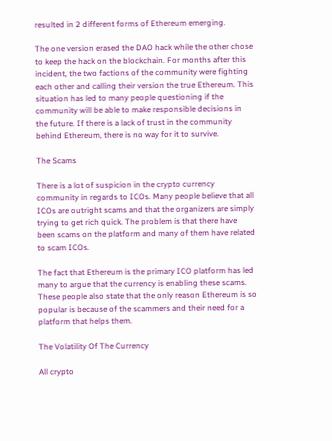resulted in 2 different forms of Ethereum emerging.

The one version erased the DAO hack while the other chose to keep the hack on the blockchain. For months after this incident, the two factions of the community were fighting each other and calling their version the true Ethereum. This situation has led to many people questioning if the community will be able to make responsible decisions in the future. If there is a lack of trust in the community behind Ethereum, there is no way for it to survive.

The Scams

There is a lot of suspicion in the crypto currency community in regards to ICOs. Many people believe that all ICOs are outright scams and that the organizers are simply trying to get rich quick. The problem is that there have been scams on the platform and many of them have related to scam ICOs.

The fact that Ethereum is the primary ICO platform has led many to argue that the currency is enabling these scams. These people also state that the only reason Ethereum is so popular is because of the scammers and their need for a platform that helps them.

The Volatility Of The Currency

All crypto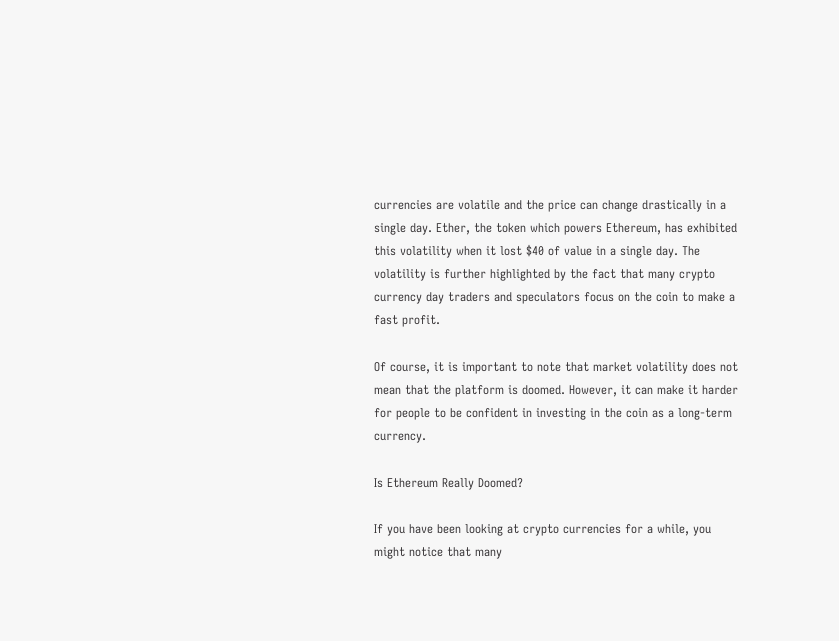currencies are volatile and the price can change drastically in a single day. Ether, the token which powers Ethereum, has exhibited this volatility when it lost $40 of value in a single day. The volatility is further highlighted by the fact that many crypto currency day traders and speculators focus on the coin to make a fast profit.

Of course, it is important to note that market volatility does not mean that the platform is doomed. However, it can make it harder for people to be confident in investing in the coin as a long-term currency.

Is Ethereum Really Doomed?

If you have been looking at crypto currencies for a while, you might notice that many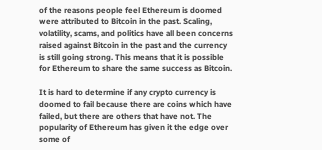of the reasons people feel Ethereum is doomed were attributed to Bitcoin in the past. Scaling, volatility, scams, and politics have all been concerns raised against Bitcoin in the past and the currency is still going strong. This means that it is possible for Ethereum to share the same success as Bitcoin.

It is hard to determine if any crypto currency is doomed to fail because there are coins which have failed, but there are others that have not. The popularity of Ethereum has given it the edge over some of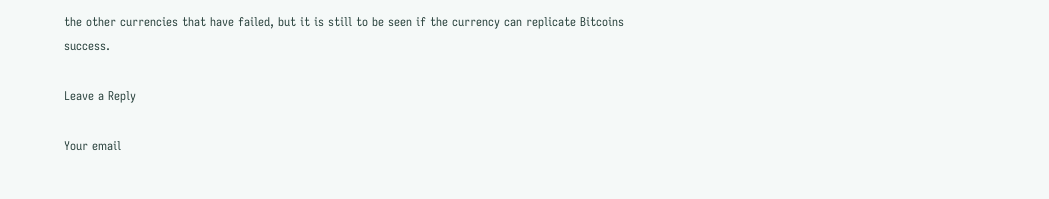the other currencies that have failed, but it is still to be seen if the currency can replicate Bitcoins success.

Leave a Reply

Your email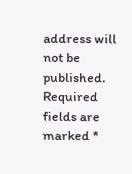address will not be published. Required fields are marked *